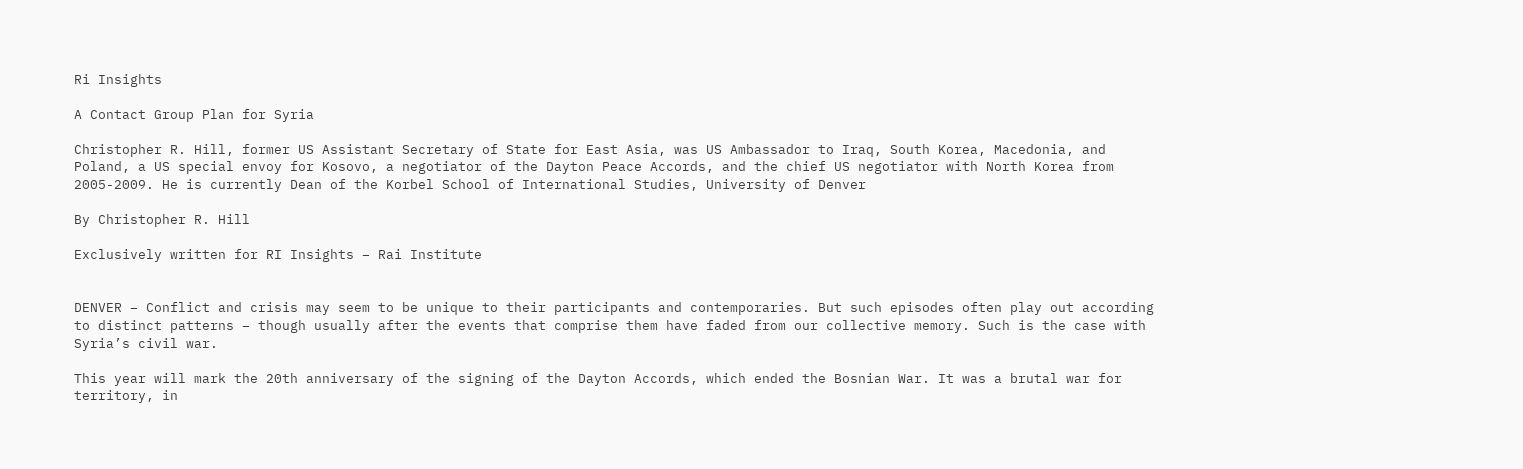Ri Insights

A Contact Group Plan for Syria

Christopher R. Hill, former US Assistant Secretary of State for East Asia, was US Ambassador to Iraq, South Korea, Macedonia, and Poland, a US special envoy for Kosovo, a negotiator of the Dayton Peace Accords, and the chief US negotiator with North Korea from 2005-2009. He is currently Dean of the Korbel School of International Studies, University of Denver

By Christopher R. Hill

Exclusively written for RI Insights – Rai Institute


DENVER – Conflict and crisis may seem to be unique to their participants and contemporaries. But such episodes often play out according to distinct patterns – though usually after the events that comprise them have faded from our collective memory. Such is the case with Syria’s civil war.

This year will mark the 20th anniversary of the signing of the Dayton Accords, which ended the Bosnian War. It was a brutal war for territory, in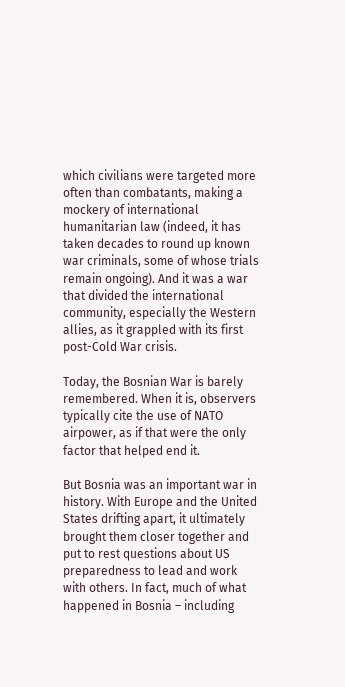which civilians were targeted more often than combatants, making a mockery of international humanitarian law (indeed, it has taken decades to round up known war criminals, some of whose trials remain ongoing). And it was a war that divided the international community, especially the Western allies, as it grappled with its first post-Cold War crisis.

Today, the Bosnian War is barely remembered. When it is, observers typically cite the use of NATO airpower, as if that were the only factor that helped end it.

But Bosnia was an important war in history. With Europe and the United States drifting apart, it ultimately brought them closer together and put to rest questions about US preparedness to lead and work with others. In fact, much of what happened in Bosnia – including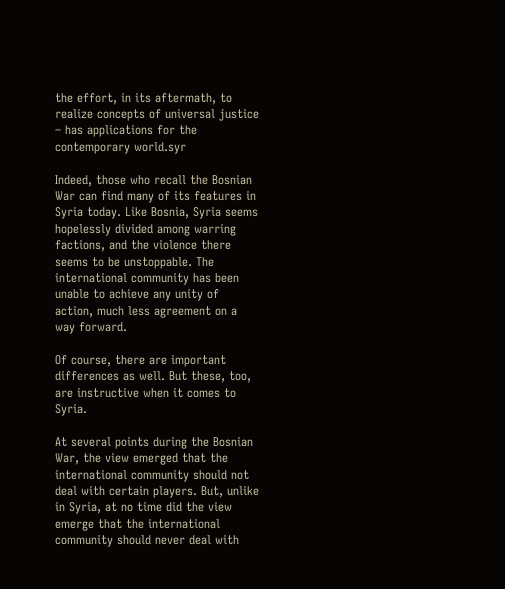the effort, in its aftermath, to realize concepts of universal justice – has applications for the contemporary world.syr

Indeed, those who recall the Bosnian War can find many of its features in Syria today. Like Bosnia, Syria seems hopelessly divided among warring factions, and the violence there seems to be unstoppable. The international community has been unable to achieve any unity of action, much less agreement on a way forward.

Of course, there are important differences as well. But these, too, are instructive when it comes to Syria.

At several points during the Bosnian War, the view emerged that the international community should not deal with certain players. But, unlike in Syria, at no time did the view emerge that the international community should never deal with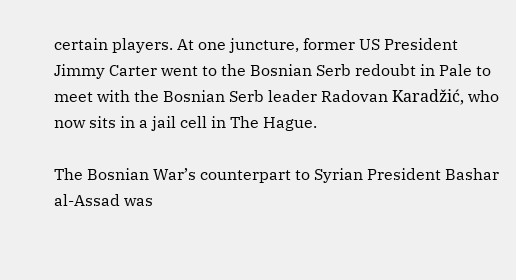certain players. At one juncture, former US President Jimmy Carter went to the Bosnian Serb redoubt in Pale to meet with the Bosnian Serb leader Radovan Karadžić, who now sits in a jail cell in The Hague.

The Bosnian War’s counterpart to Syrian President Bashar al-Assad was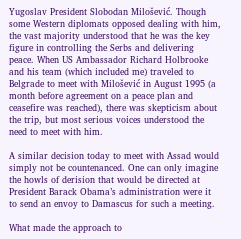Yugoslav President Slobodan Milošević. Though some Western diplomats opposed dealing with him, the vast majority understood that he was the key figure in controlling the Serbs and delivering peace. When US Ambassador Richard Holbrooke and his team (which included me) traveled to Belgrade to meet with Milošević in August 1995 (a month before agreement on a peace plan and ceasefire was reached), there was skepticism about the trip, but most serious voices understood the need to meet with him.

A similar decision today to meet with Assad would simply not be countenanced. One can only imagine the howls of derision that would be directed at President Barack Obama’s administration were it to send an envoy to Damascus for such a meeting.

What made the approach to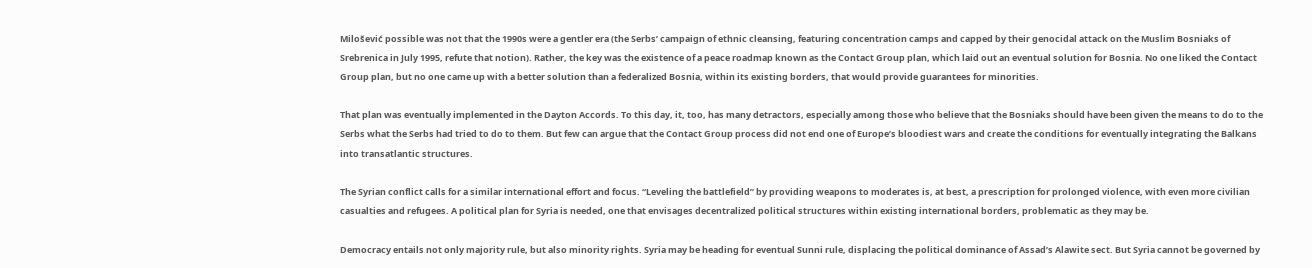Milošević possible was not that the 1990s were a gentler era (the Serbs’ campaign of ethnic cleansing, featuring concentration camps and capped by their genocidal attack on the Muslim Bosniaks of Srebrenica in July 1995, refute that notion). Rather, the key was the existence of a peace roadmap known as the Contact Group plan, which laid out an eventual solution for Bosnia. No one liked the Contact Group plan, but no one came up with a better solution than a federalized Bosnia, within its existing borders, that would provide guarantees for minorities.

That plan was eventually implemented in the Dayton Accords. To this day, it, too, has many detractors, especially among those who believe that the Bosniaks should have been given the means to do to the Serbs what the Serbs had tried to do to them. But few can argue that the Contact Group process did not end one of Europe’s bloodiest wars and create the conditions for eventually integrating the Balkans into transatlantic structures.

The Syrian conflict calls for a similar international effort and focus. “Leveling the battlefield” by providing weapons to moderates is, at best, a prescription for prolonged violence, with even more civilian casualties and refugees. A political plan for Syria is needed, one that envisages decentralized political structures within existing international borders, problematic as they may be.

Democracy entails not only majority rule, but also minority rights. Syria may be heading for eventual Sunni rule, displacing the political dominance of Assad’s Alawite sect. But Syria cannot be governed by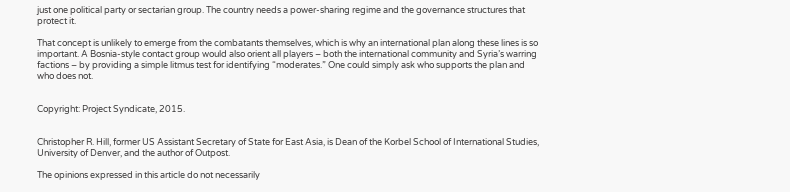just one political party or sectarian group. The country needs a power-sharing regime and the governance structures that protect it.

That concept is unlikely to emerge from the combatants themselves, which is why an international plan along these lines is so important. A Bosnia-style contact group would also orient all players – both the international community and Syria’s warring factions – by providing a simple litmus test for identifying “moderates.” One could simply ask who supports the plan and who does not.


Copyright: Project Syndicate, 2015.


Christopher R. Hill, former US Assistant Secretary of State for East Asia, is Dean of the Korbel School of International Studies, University of Denver, and the author of Outpost.

The opinions expressed in this article do not necessarily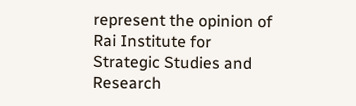represent the opinion of Rai Institute for Strategic Studies and Research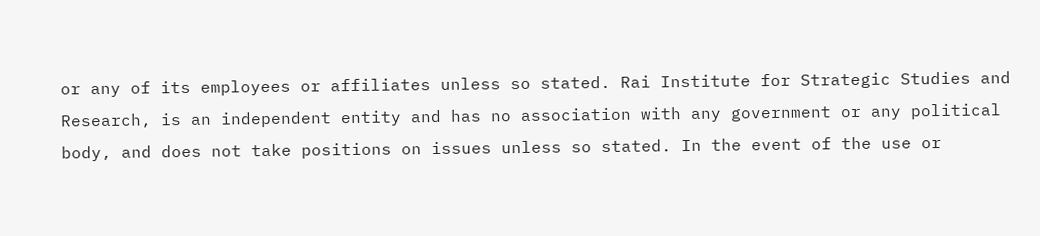or any of its employees or affiliates unless so stated. Rai Institute for Strategic Studies and Research, is an independent entity and has no association with any government or any political body, and does not take positions on issues unless so stated. In the event of the use or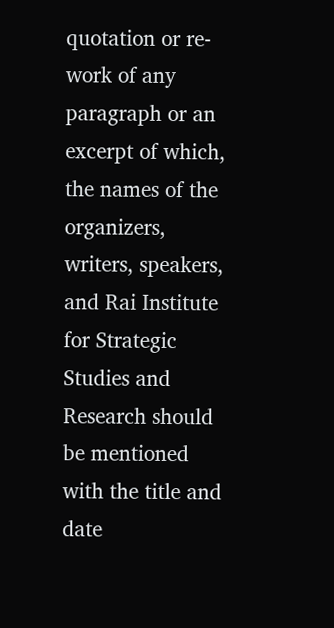quotation or re-work of any paragraph or an excerpt of which, the names of the organizers, writers, speakers, and Rai Institute for Strategic Studies and Research should be mentioned with the title and date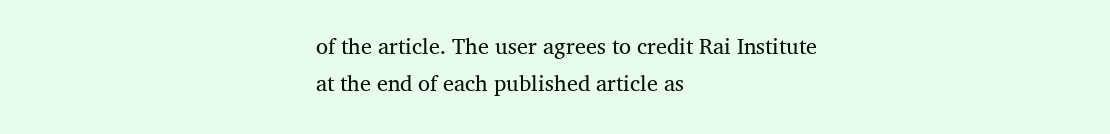of the article. The user agrees to credit Rai Institute at the end of each published article as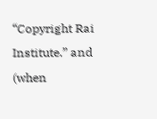“Copyright Rai Institute.” and (when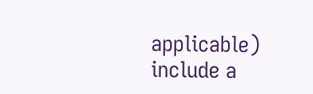applicable) include a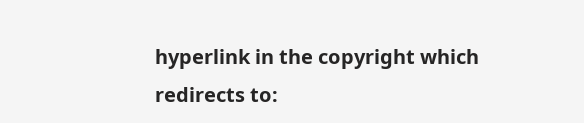hyperlink in the copyright which redirects to: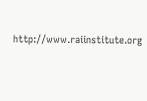http://www.raiinstitute.org